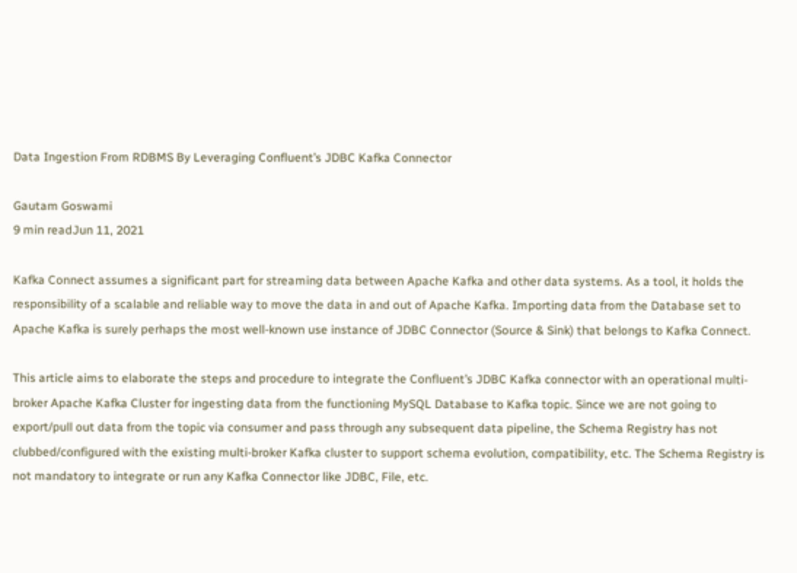Data Ingestion From RDBMS By Leveraging Confluent’s JDBC Kafka Connector

Gautam Goswami
9 min readJun 11, 2021

Kafka Connect assumes a significant part for streaming data between Apache Kafka and other data systems. As a tool, it holds the responsibility of a scalable and reliable way to move the data in and out of Apache Kafka. Importing data from the Database set to Apache Kafka is surely perhaps the most well-known use instance of JDBC Connector (Source & Sink) that belongs to Kafka Connect.

This article aims to elaborate the steps and procedure to integrate the Confluent’s JDBC Kafka connector with an operational multi-broker Apache Kafka Cluster for ingesting data from the functioning MySQL Database to Kafka topic. Since we are not going to export/pull out data from the topic via consumer and pass through any subsequent data pipeline, the Schema Registry has not clubbed/configured with the existing multi-broker Kafka cluster to support schema evolution, compatibility, etc. The Schema Registry is not mandatory to integrate or run any Kafka Connector like JDBC, File, etc.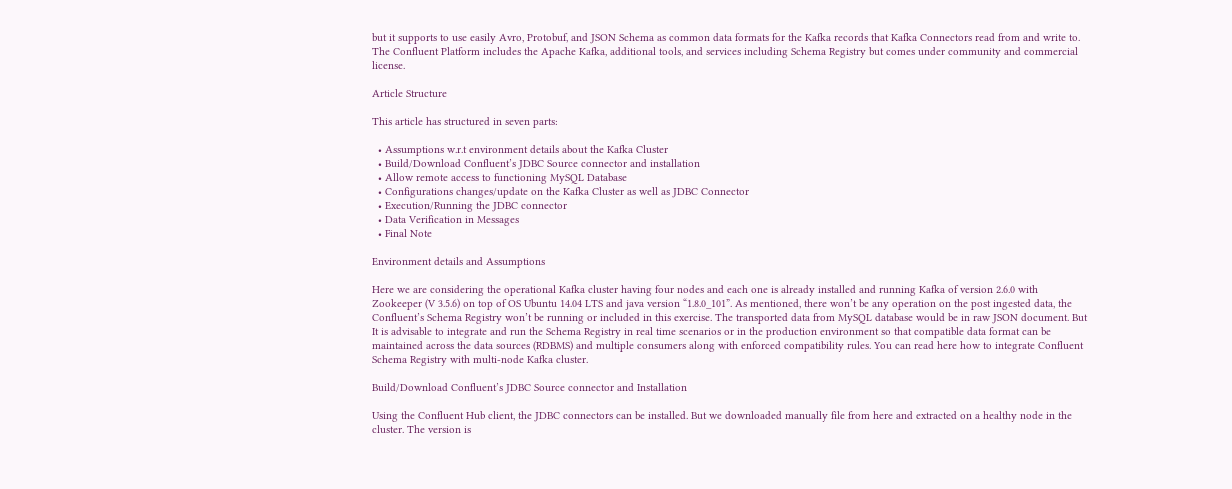but it supports to use easily Avro, Protobuf, and JSON Schema as common data formats for the Kafka records that Kafka Connectors read from and write to. The Confluent Platform includes the Apache Kafka, additional tools, and services including Schema Registry but comes under community and commercial license.

Article Structure

This article has structured in seven parts:

  • Assumptions w.r.t environment details about the Kafka Cluster
  • Build/Download Confluent’s JDBC Source connector and installation
  • Allow remote access to functioning MySQL Database
  • Configurations changes/update on the Kafka Cluster as well as JDBC Connector
  • Execution/Running the JDBC connector
  • Data Verification in Messages
  • Final Note

Environment details and Assumptions

Here we are considering the operational Kafka cluster having four nodes and each one is already installed and running Kafka of version 2.6.0 with Zookeeper (V 3.5.6) on top of OS Ubuntu 14.04 LTS and java version “1.8.0_101”. As mentioned, there won’t be any operation on the post ingested data, the Confluent’s Schema Registry won’t be running or included in this exercise. The transported data from MySQL database would be in raw JSON document. But It is advisable to integrate and run the Schema Registry in real time scenarios or in the production environment so that compatible data format can be maintained across the data sources (RDBMS) and multiple consumers along with enforced compatibility rules. You can read here how to integrate Confluent Schema Registry with multi-node Kafka cluster.

Build/Download Confluent’s JDBC Source connector and Installation

Using the Confluent Hub client, the JDBC connectors can be installed. But we downloaded manually file from here and extracted on a healthy node in the cluster. The version is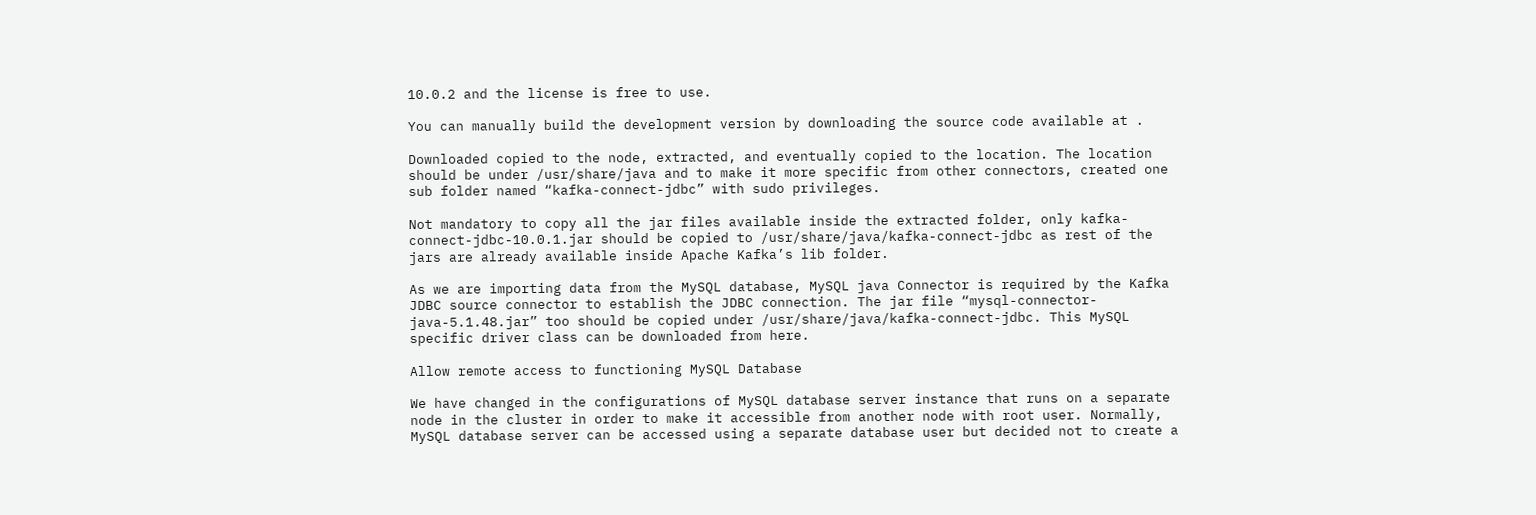10.0.2 and the license is free to use.

You can manually build the development version by downloading the source code available at .

Downloaded copied to the node, extracted, and eventually copied to the location. The location should be under /usr/share/java and to make it more specific from other connectors, created one sub folder named “kafka-connect-jdbc” with sudo privileges.

Not mandatory to copy all the jar files available inside the extracted folder, only kafka-connect-jdbc-10.0.1.jar should be copied to /usr/share/java/kafka-connect-jdbc as rest of the jars are already available inside Apache Kafka’s lib folder.

As we are importing data from the MySQL database, MySQL java Connector is required by the Kafka JDBC source connector to establish the JDBC connection. The jar file “mysql-connector-java-5.1.48.jar” too should be copied under /usr/share/java/kafka-connect-jdbc. This MySQL specific driver class can be downloaded from here.

Allow remote access to functioning MySQL Database

We have changed in the configurations of MySQL database server instance that runs on a separate node in the cluster in order to make it accessible from another node with root user. Normally, MySQL database server can be accessed using a separate database user but decided not to create a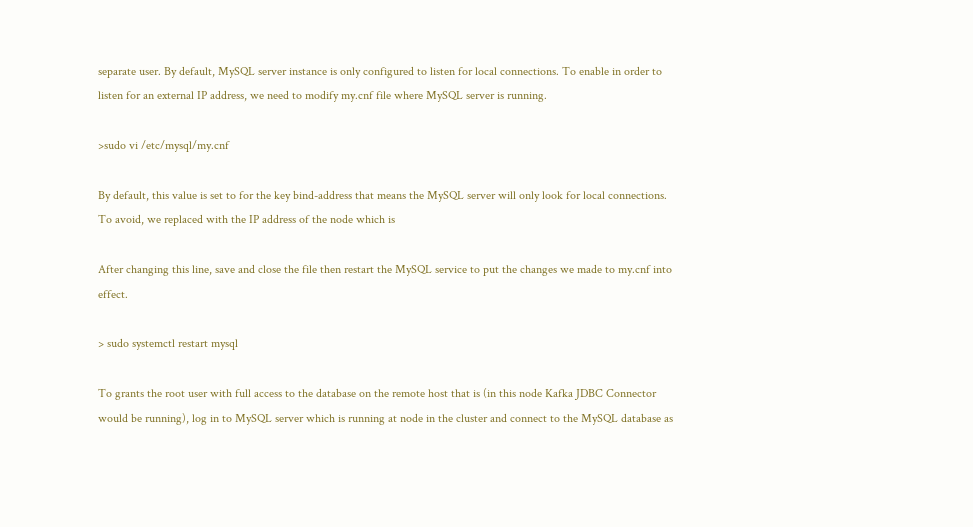separate user. By default, MySQL server instance is only configured to listen for local connections. To enable in order to listen for an external IP address, we need to modify my.cnf file where MySQL server is running.

>sudo vi /etc/mysql/my.cnf

By default, this value is set to for the key bind-address that means the MySQL server will only look for local connections. To avoid, we replaced with the IP address of the node which is

After changing this line, save and close the file then restart the MySQL service to put the changes we made to my.cnf into effect.

> sudo systemctl restart mysql

To grants the root user with full access to the database on the remote host that is (in this node Kafka JDBC Connector would be running), log in to MySQL server which is running at node in the cluster and connect to the MySQL database as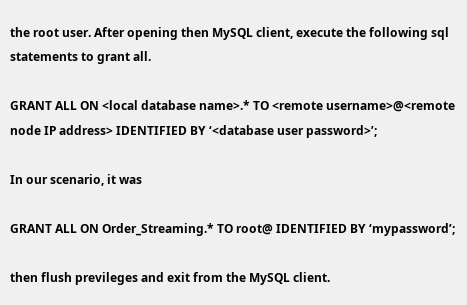the root user. After opening then MySQL client, execute the following sql statements to grant all.

GRANT ALL ON <local database name>.* TO <remote username>@<remote node IP address> IDENTIFIED BY ‘<database user password>’;

In our scenario, it was

GRANT ALL ON Order_Streaming.* TO root@ IDENTIFIED BY ‘mypassword’;

then flush previleges and exit from the MySQL client.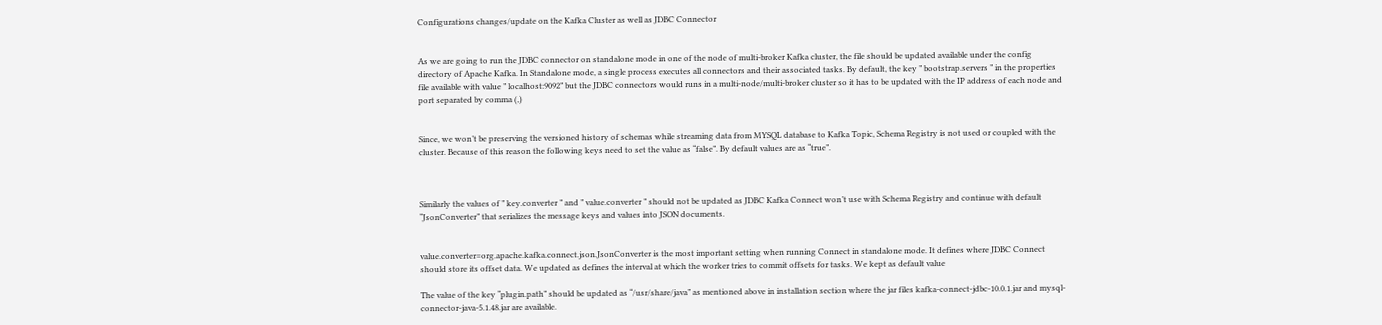Configurations changes/update on the Kafka Cluster as well as JDBC Connector


As we are going to run the JDBC connector on standalone mode in one of the node of multi-broker Kafka cluster, the file should be updated available under the config directory of Apache Kafka. In Standalone mode, a single process executes all connectors and their associated tasks. By default, the key ” bootstrap.servers ” in the properties file available with value ” localhost:9092” but the JDBC connectors would runs in a multi-node/multi-broker cluster so it has to be updated with the IP address of each node and port separated by comma (,)


Since, we won’t be preserving the versioned history of schemas while streaming data from MYSQL database to Kafka Topic, Schema Registry is not used or coupled with the cluster. Because of this reason the following keys need to set the value as “false”. By default values are as “true”.



Similarly the values of ” key.converter ” and ” value.converter ” should not be updated as JDBC Kafka Connect won’t use with Schema Registry and continue with default “JsonConverter” that serializes the message keys and values into JSON documents.


value.converter=org.apache.kafka.connect.json.JsonConverter is the most important setting when running Connect in standalone mode. It defines where JDBC Connect should store its offset data. We updated as defines the interval at which the worker tries to commit offsets for tasks. We kept as default value

The value of the key “plugin.path” should be updated as “/usr/share/java” as mentioned above in installation section where the jar files kafka-connect-jdbc-10.0.1.jar and mysql-connector-java-5.1.48.jar are available.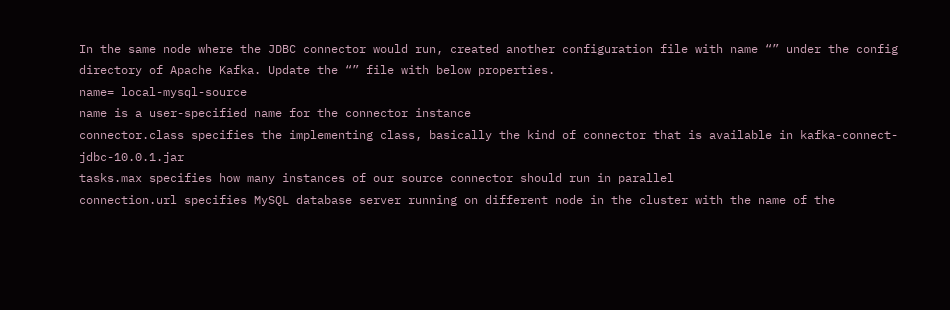In the same node where the JDBC connector would run, created another configuration file with name “” under the config directory of Apache Kafka. Update the “” file with below properties.
name= local-mysql-source
name is a user-specified name for the connector instance
connector.class specifies the implementing class, basically the kind of connector that is available in kafka-connect-jdbc-10.0.1.jar
tasks.max specifies how many instances of our source connector should run in parallel
connection.url specifies MySQL database server running on different node in the cluster with the name of the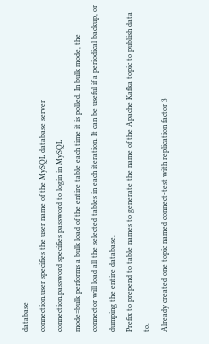database
connection.user specifies the user name of the MySQL database server
connection.password specifies password to login in MySQL
mode=bulk performs a bulk load of the entire table each time it is polled. In bulk mode, the connector will load all the selected tables in each iteration. It can be useful if a periodical backup, or dumping the entire database.
Prefix to prepend to table names to generate the name of the Apache Kafka topic to publish data to.
Already created one topic named connect-test with replication factor 3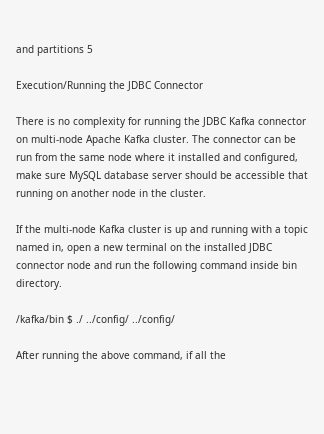and partitions 5

Execution/Running the JDBC Connector

There is no complexity for running the JDBC Kafka connector on multi-node Apache Kafka cluster. The connector can be run from the same node where it installed and configured, make sure MySQL database server should be accessible that running on another node in the cluster.

If the multi-node Kafka cluster is up and running with a topic named in, open a new terminal on the installed JDBC connector node and run the following command inside bin directory.

/kafka/bin $ ./ ../config/ ../config/

After running the above command, if all the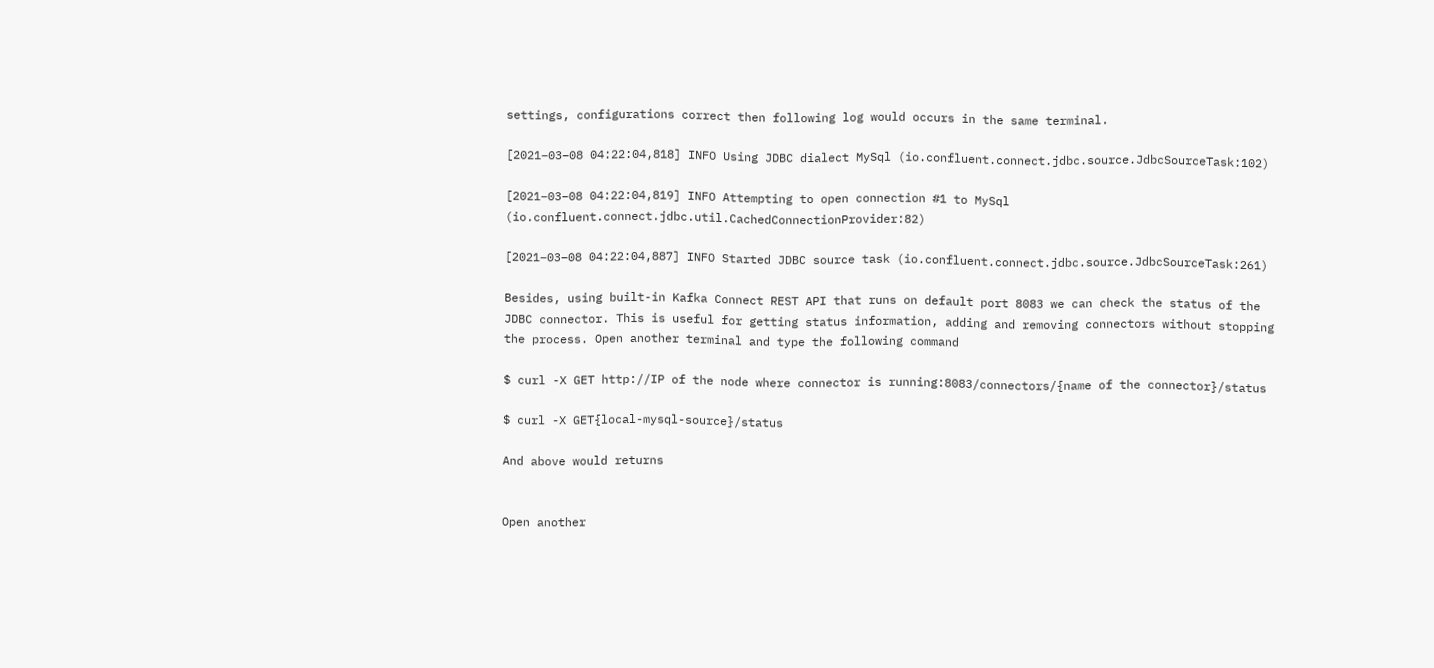settings, configurations correct then following log would occurs in the same terminal.

[2021–03–08 04:22:04,818] INFO Using JDBC dialect MySql (io.confluent.connect.jdbc.source.JdbcSourceTask:102)

[2021–03–08 04:22:04,819] INFO Attempting to open connection #1 to MySql (io.confluent.connect.jdbc.util.CachedConnectionProvider:82)

[2021–03–08 04:22:04,887] INFO Started JDBC source task (io.confluent.connect.jdbc.source.JdbcSourceTask:261)

Besides, using built-in Kafka Connect REST API that runs on default port 8083 we can check the status of the JDBC connector. This is useful for getting status information, adding and removing connectors without stopping the process. Open another terminal and type the following command

$ curl -X GET http://IP of the node where connector is running:8083/connectors/{name of the connector}/status

$ curl -X GET{local-mysql-source}/status

And above would returns


Open another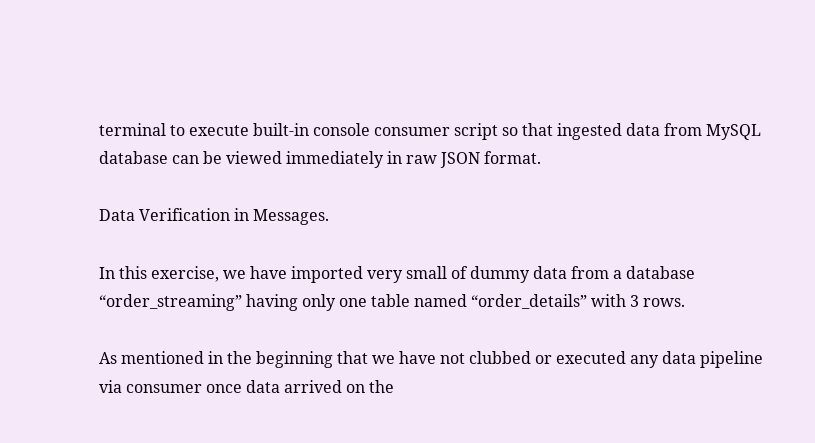terminal to execute built-in console consumer script so that ingested data from MySQL database can be viewed immediately in raw JSON format.

Data Verification in Messages.

In this exercise, we have imported very small of dummy data from a database “order_streaming” having only one table named “order_details” with 3 rows.

As mentioned in the beginning that we have not clubbed or executed any data pipeline via consumer once data arrived on the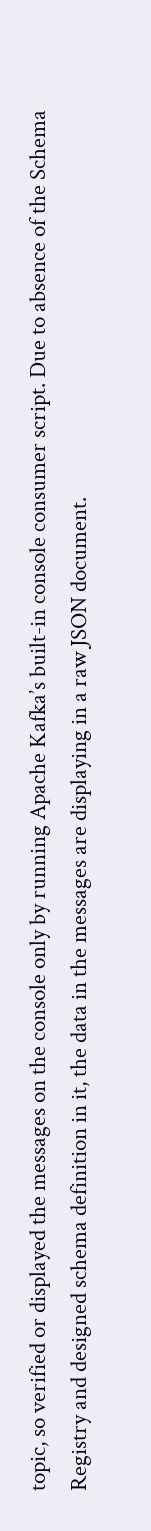topic, so verified or displayed the messages on the console only by running Apache Kafka’s built-in console consumer script. Due to absence of the Schema Registry and designed schema definition in it, the data in the messages are displaying in a raw JSON document.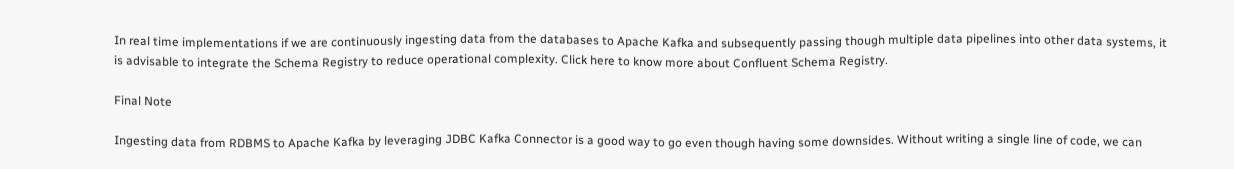In real time implementations if we are continuously ingesting data from the databases to Apache Kafka and subsequently passing though multiple data pipelines into other data systems, it is advisable to integrate the Schema Registry to reduce operational complexity. Click here to know more about Confluent Schema Registry.

Final Note

Ingesting data from RDBMS to Apache Kafka by leveraging JDBC Kafka Connector is a good way to go even though having some downsides. Without writing a single line of code, we can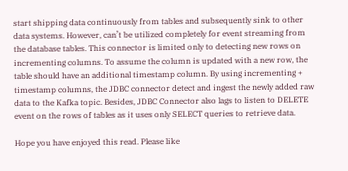start shipping data continuously from tables and subsequently sink to other data systems. However, can’t be utilized completely for event streaming from the database tables. This connector is limited only to detecting new rows on incrementing columns. To assume the column is updated with a new row, the table should have an additional timestamp column. By using incrementing + timestamp columns, the JDBC connector detect and ingest the newly added raw data to the Kafka topic. Besides, JDBC Connector also lags to listen to DELETE event on the rows of tables as it uses only SELECT queries to retrieve data.

Hope you have enjoyed this read. Please like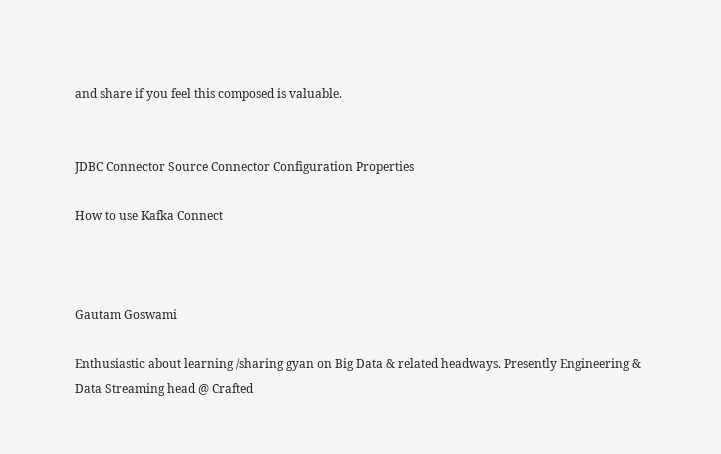and share if you feel this composed is valuable.


JDBC Connector Source Connector Configuration Properties

How to use Kafka Connect



Gautam Goswami

Enthusiastic about learning /sharing gyan on Big Data & related headways. Presently Engineering & Data Streaming head @ Crafted